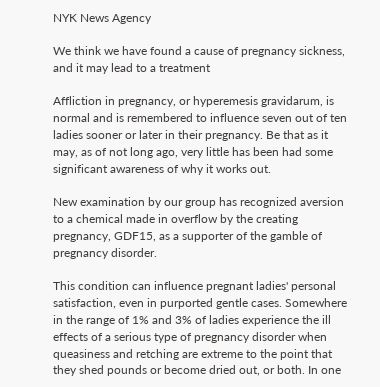NYK News Agency

We think we have found a cause of pregnancy sickness, and it may lead to a treatment

Affliction in pregnancy, or hyperemesis gravidarum, is normal and is remembered to influence seven out of ten ladies sooner or later in their pregnancy. Be that as it may, as of not long ago, very little has been had some significant awareness of why it works out.

New examination by our group has recognized aversion to a chemical made in overflow by the creating pregnancy, GDF15, as a supporter of the gamble of pregnancy disorder.

This condition can influence pregnant ladies' personal satisfaction, even in purported gentle cases. Somewhere in the range of 1% and 3% of ladies experience the ill effects of a serious type of pregnancy disorder when queasiness and retching are extreme to the point that they shed pounds or become dried out, or both. In one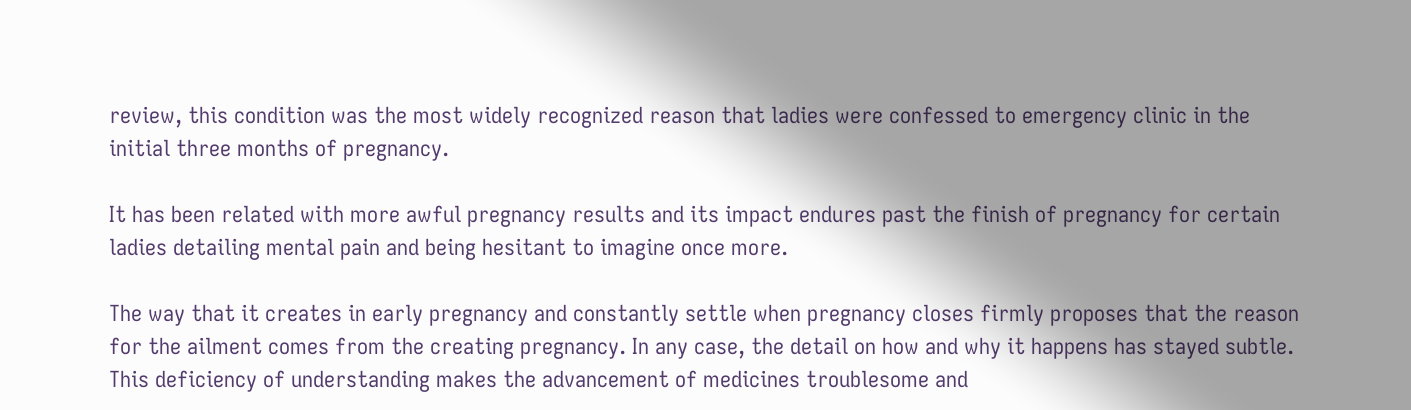review, this condition was the most widely recognized reason that ladies were confessed to emergency clinic in the initial three months of pregnancy.

It has been related with more awful pregnancy results and its impact endures past the finish of pregnancy for certain ladies detailing mental pain and being hesitant to imagine once more.

The way that it creates in early pregnancy and constantly settle when pregnancy closes firmly proposes that the reason for the ailment comes from the creating pregnancy. In any case, the detail on how and why it happens has stayed subtle. This deficiency of understanding makes the advancement of medicines troublesome and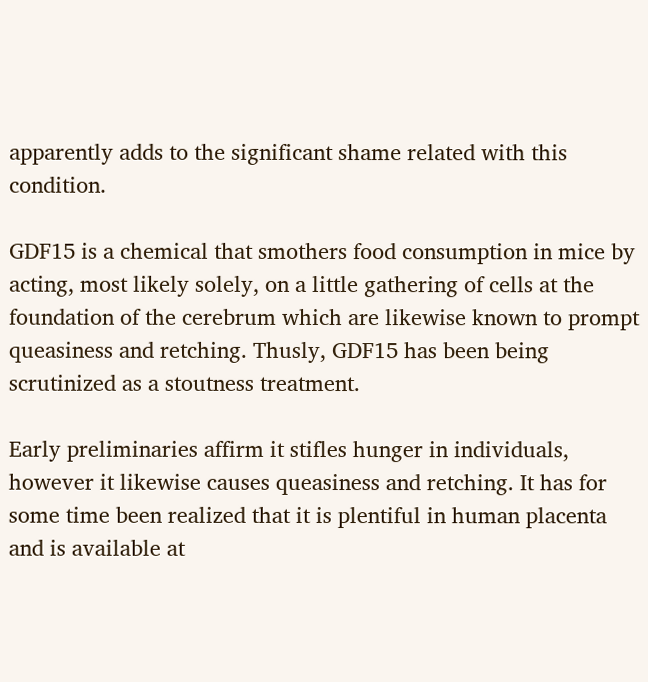apparently adds to the significant shame related with this condition.

GDF15 is a chemical that smothers food consumption in mice by acting, most likely solely, on a little gathering of cells at the foundation of the cerebrum which are likewise known to prompt queasiness and retching. Thusly, GDF15 has been being scrutinized as a stoutness treatment.

Early preliminaries affirm it stifles hunger in individuals, however it likewise causes queasiness and retching. It has for some time been realized that it is plentiful in human placenta and is available at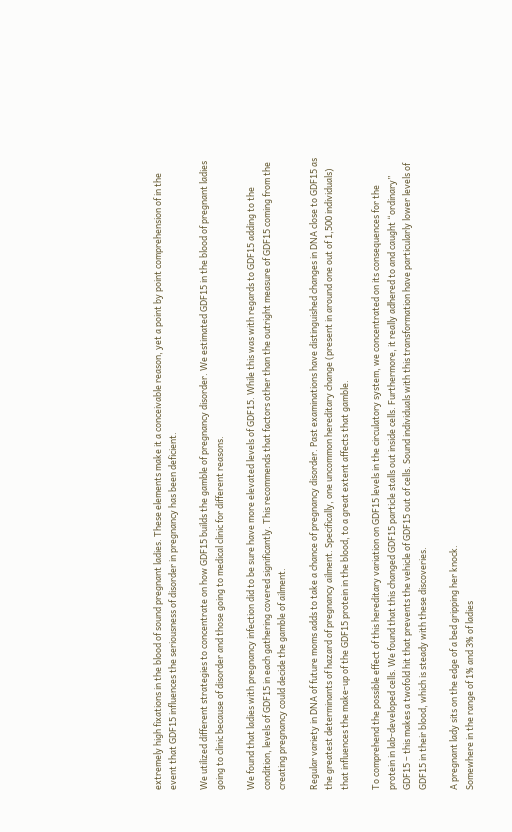extremely high fixations in the blood of sound pregnant ladies. These elements make it a conceivable reason, yet a point by point comprehension of in the event that GDF15 influences the seriousness of disorder in pregnancy has been deficient.

We utilized different strategies to concentrate on how GDF15 builds the gamble of pregnancy disorder. We estimated GDF15 in the blood of pregnant ladies going to clinic because of disorder and those going to medical clinic for different reasons.

We found that ladies with pregnancy infection did to be sure have more elevated levels of GDF15. While this was with regards to GDF15 adding to the condition, levels of GDF15 in each gathering covered significantly. This recommends that factors other than the outright measure of GDF15 coming from the creating pregnancy could decide the gamble of ailment.

Regular variety in DNA of future moms adds to take a chance of pregnancy disorder. Past examinations have distinguished changes in DNA close to GDF15 as the greatest determinants of hazard of pregnancy ailment. Specifically, one uncommon hereditary change (present in around one out of 1,500 individuals) that influences the make-up of the GDF15 protein in the blood, to a great extent affects that gamble.

To comprehend the possible effect of this hereditary variation on GDF15 levels in the circulatory system, we concentrated on its consequences for the protein in lab-developed cells. We found that this changed GDF15 particle stalls out inside cells. Furthermore, it really adhered to and caught “ordinary” GDF15 – this makes a twofold hit that prevents the vehicle of GDF15 out of cells. Sound individuals with this transformation have particularly lower levels of GDF15 in their blood, which is steady with these discoveries.

A pregnant lady sits on the edge of a bed gripping her knock.
Somewhere in the range of 1% and 3% of ladies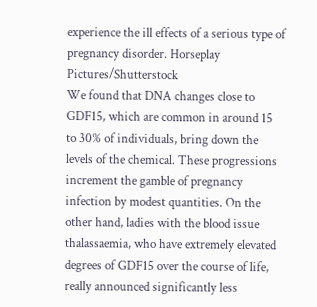experience the ill effects of a serious type of pregnancy disorder. Horseplay Pictures/Shutterstock
We found that DNA changes close to GDF15, which are common in around 15 to 30% of individuals, bring down the levels of the chemical. These progressions increment the gamble of pregnancy infection by modest quantities. On the other hand, ladies with the blood issue thalassaemia, who have extremely elevated degrees of GDF15 over the course of life, really announced significantly less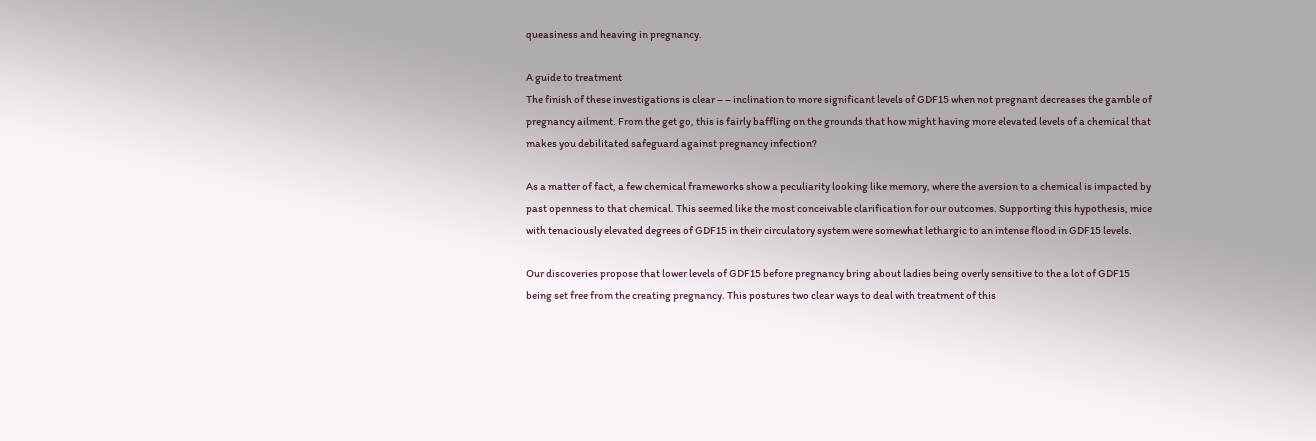queasiness and heaving in pregnancy.

A guide to treatment
The finish of these investigations is clear – – inclination to more significant levels of GDF15 when not pregnant decreases the gamble of pregnancy ailment. From the get go, this is fairly baffling on the grounds that how might having more elevated levels of a chemical that makes you debilitated safeguard against pregnancy infection?

As a matter of fact, a few chemical frameworks show a peculiarity looking like memory, where the aversion to a chemical is impacted by past openness to that chemical. This seemed like the most conceivable clarification for our outcomes. Supporting this hypothesis, mice with tenaciously elevated degrees of GDF15 in their circulatory system were somewhat lethargic to an intense flood in GDF15 levels.

Our discoveries propose that lower levels of GDF15 before pregnancy bring about ladies being overly sensitive to the a lot of GDF15 being set free from the creating pregnancy. This postures two clear ways to deal with treatment of this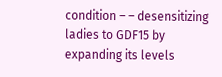condition – – desensitizing ladies to GDF15 by expanding its levels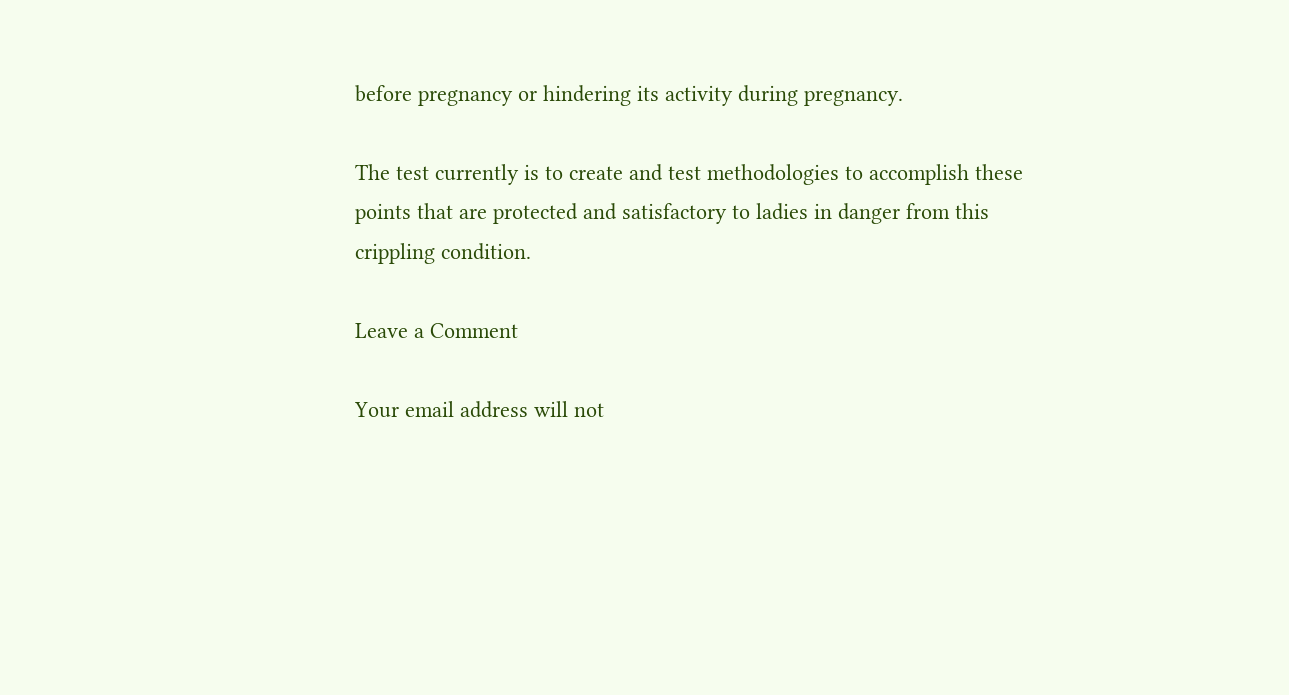before pregnancy or hindering its activity during pregnancy.

The test currently is to create and test methodologies to accomplish these points that are protected and satisfactory to ladies in danger from this crippling condition.

Leave a Comment

Your email address will not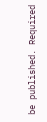be published. Required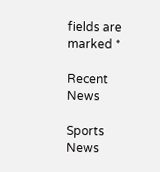fields are marked *

Recent News

Sports News